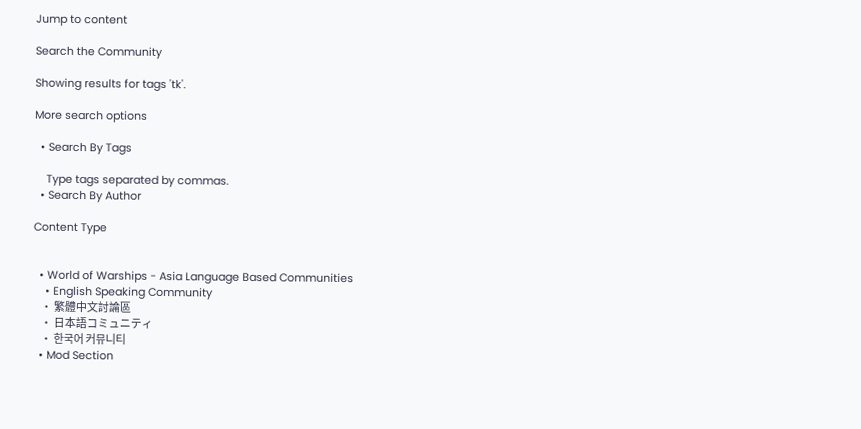Jump to content

Search the Community

Showing results for tags 'tk'.

More search options

  • Search By Tags

    Type tags separated by commas.
  • Search By Author

Content Type


  • World of Warships - Asia Language Based Communities
    • English Speaking Community
    • 繁體中文討論區
    • 日本語コミュニティ
    • 한국어 커뮤니티
  • Mod Section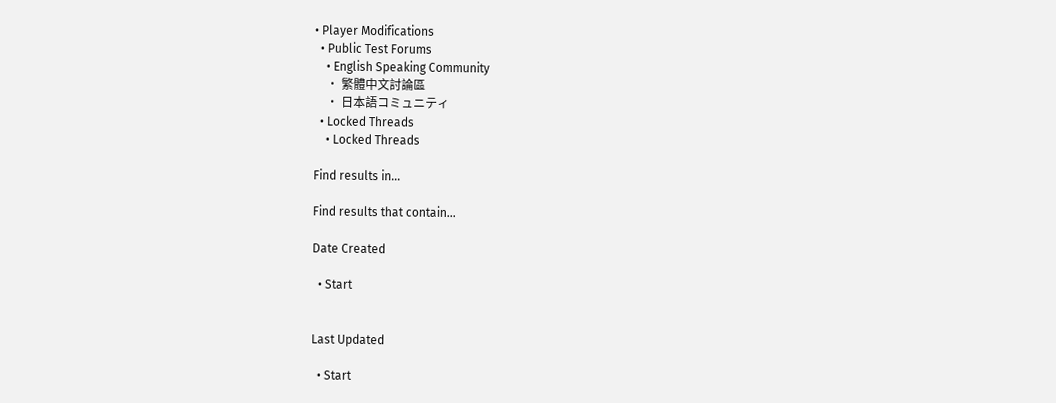• Player Modifications
  • Public Test Forums
    • English Speaking Community
    • 繁體中文討論區
    • 日本語コミュニティ
  • Locked Threads
    • Locked Threads

Find results in...

Find results that contain...

Date Created

  • Start


Last Updated

  • Start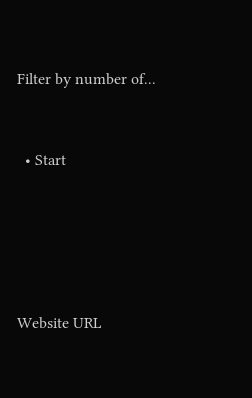Filter by number of...


  • Start





Website URL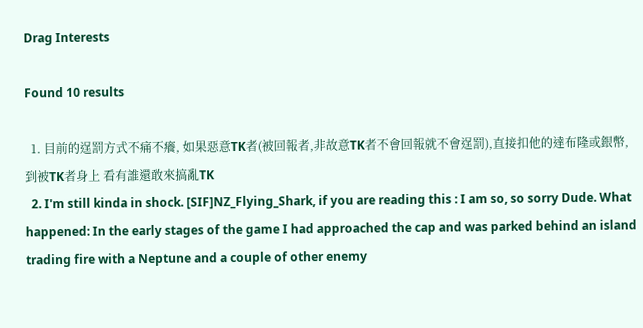Drag Interests

Found 10 results

  1. 目前的逞罰方式不痛不癢, 如果惡意TK者(被回報者,非故意TK者不會回報就不會逞罰),直接扣他的達布隆或銀幣,到被TK者身上 看有誰還敢來搞亂TK
  2. I'm still kinda in shock. [SIF]NZ_Flying_Shark, if you are reading this : I am so, so sorry Dude. What happened: In the early stages of the game I had approached the cap and was parked behind an island trading fire with a Neptune and a couple of other enemy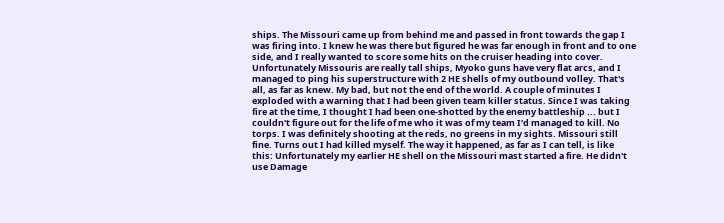ships. The Missouri came up from behind me and passed in front towards the gap I was firing into. I knew he was there but figured he was far enough in front and to one side, and I really wanted to score some hits on the cruiser heading into cover. Unfortunately Missouris are really tall ships, Myoko guns have very flat arcs, and I managed to ping his superstructure with 2 HE shells of my outbound volley. That's all, as far as knew. My bad, but not the end of the world. A couple of minutes I exploded with a warning that I had been given team killer status. Since I was taking fire at the time, I thought I had been one-shotted by the enemy battleship ... but I couldn't figure out for the life of me who it was of my team I'd managed to kill. No torps. I was definitely shooting at the reds, no greens in my sights. Missouri still fine. Turns out I had killed myself. The way it happened, as far as I can tell, is like this: Unfortunately my earlier HE shell on the Missouri mast started a fire. He didn't use Damage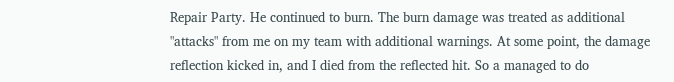Repair Party. He continued to burn. The burn damage was treated as additional "attacks" from me on my team with additional warnings. At some point, the damage reflection kicked in, and I died from the reflected hit. So a managed to do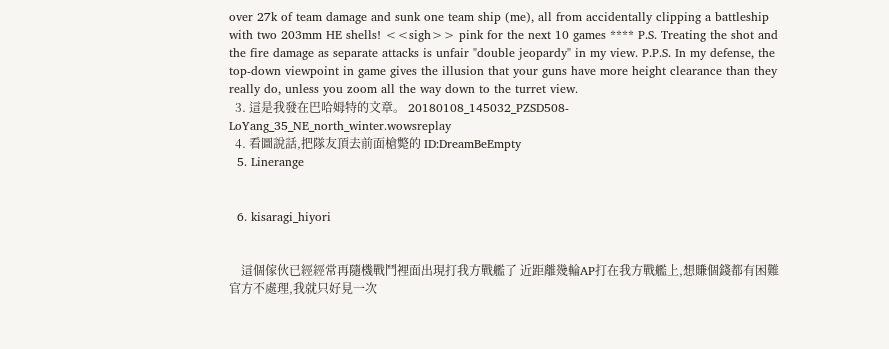over 27k of team damage and sunk one team ship (me), all from accidentally clipping a battleship with two 203mm HE shells! <<sigh>> pink for the next 10 games **** P.S. Treating the shot and the fire damage as separate attacks is unfair "double jeopardy" in my view. P.P.S. In my defense, the top-down viewpoint in game gives the illusion that your guns have more height clearance than they really do, unless you zoom all the way down to the turret view.
  3. 這是我發在巴哈姆特的文章。 20180108_145032_PZSD508-LoYang_35_NE_north_winter.wowsreplay
  4. 看圖說話,把隊友頂去前面槍斃的 ID:DreamBeEmpty
  5. Linerange


  6. kisaragi_hiyori


    這個傢伙已經經常再隨機戰鬥裡面出現打我方戰艦了 近距離幾輪AP打在我方戰艦上,想賺個錢都有困難 官方不處理,我就只好見一次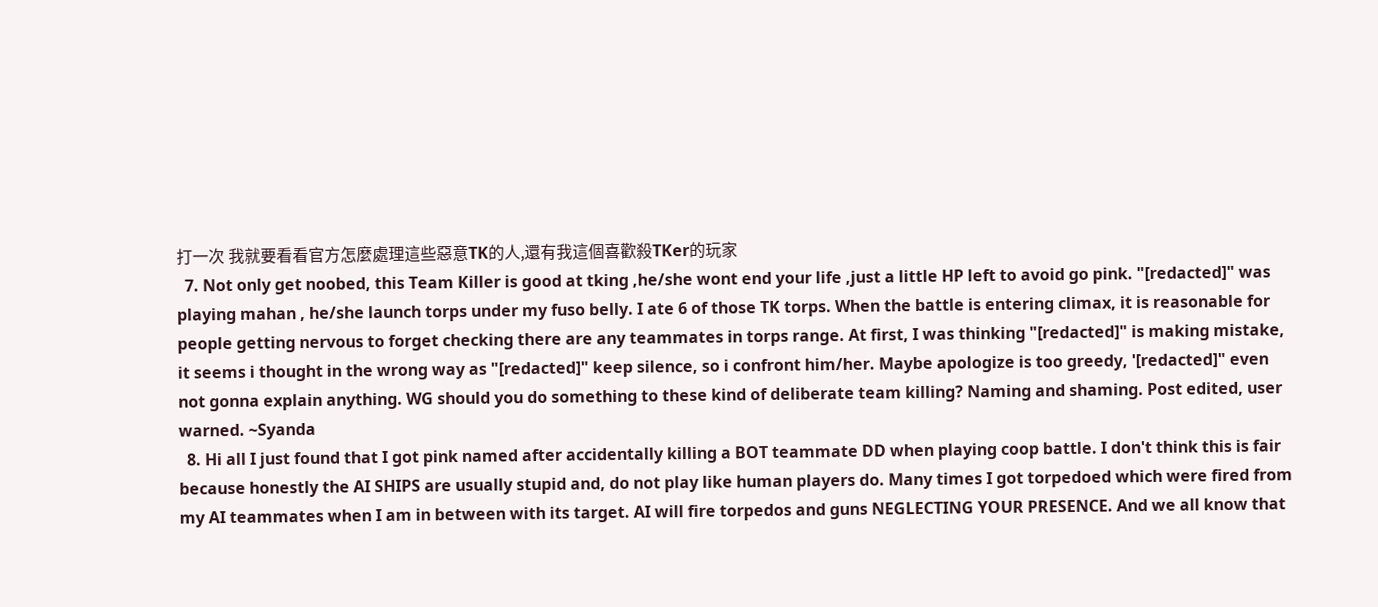打一次 我就要看看官方怎麼處理這些惡意TK的人,還有我這個喜歡殺TKer的玩家
  7. Not only get noobed, this Team Killer is good at tking ,he/she wont end your life ,just a little HP left to avoid go pink. "[redacted]" was playing mahan , he/she launch torps under my fuso belly. I ate 6 of those TK torps. When the battle is entering climax, it is reasonable for people getting nervous to forget checking there are any teammates in torps range. At first, I was thinking "[redacted]" is making mistake, it seems i thought in the wrong way as "[redacted]" keep silence, so i confront him/her. Maybe apologize is too greedy, '[redacted]" even not gonna explain anything. WG should you do something to these kind of deliberate team killing? Naming and shaming. Post edited, user warned. ~Syanda
  8. Hi all I just found that I got pink named after accidentally killing a BOT teammate DD when playing coop battle. I don't think this is fair because honestly the AI SHIPS are usually stupid and, do not play like human players do. Many times I got torpedoed which were fired from my AI teammates when I am in between with its target. AI will fire torpedos and guns NEGLECTING YOUR PRESENCE. And we all know that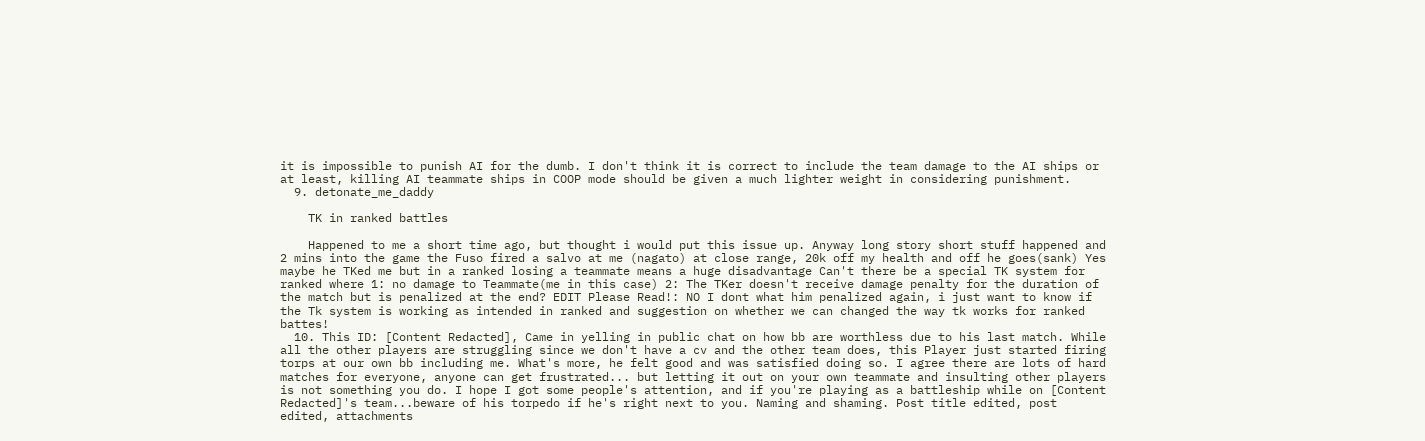it is impossible to punish AI for the dumb. I don't think it is correct to include the team damage to the AI ships or at least, killing AI teammate ships in COOP mode should be given a much lighter weight in considering punishment.
  9. detonate_me_daddy

    TK in ranked battles

    Happened to me a short time ago, but thought i would put this issue up. Anyway long story short stuff happened and 2 mins into the game the Fuso fired a salvo at me (nagato) at close range, 20k off my health and off he goes(sank) Yes maybe he TKed me but in a ranked losing a teammate means a huge disadvantage Can't there be a special TK system for ranked where 1: no damage to Teammate(me in this case) 2: The TKer doesn't receive damage penalty for the duration of the match but is penalized at the end? EDIT Please Read!: NO I dont what him penalized again, i just want to know if the Tk system is working as intended in ranked and suggestion on whether we can changed the way tk works for ranked battes!
  10. This ID: [Content Redacted], Came in yelling in public chat on how bb are worthless due to his last match. While all the other players are struggling since we don't have a cv and the other team does, this Player just started firing torps at our own bb including me. What's more, he felt good and was satisfied doing so. I agree there are lots of hard matches for everyone, anyone can get frustrated... but letting it out on your own teammate and insulting other players is not something you do. I hope I got some people's attention, and if you're playing as a battleship while on [Content Redacted]'s team...beware of his torpedo if he's right next to you. Naming and shaming. Post title edited, post edited, attachments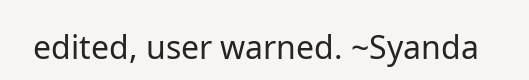edited, user warned. ~Syanda